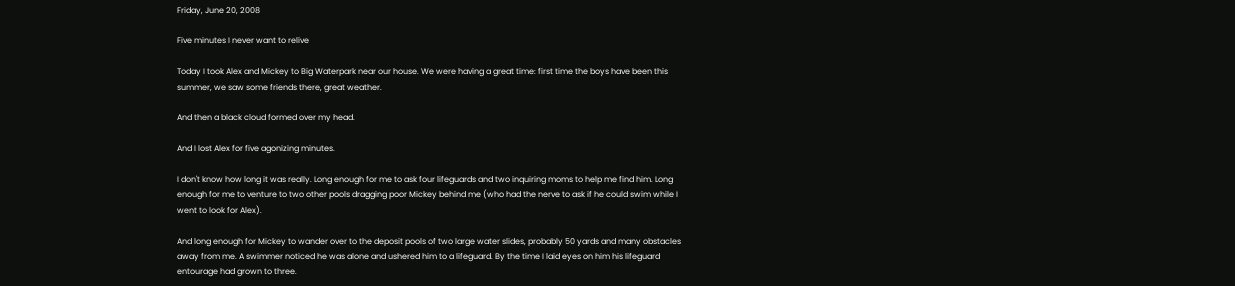Friday, June 20, 2008

Five minutes I never want to relive

Today I took Alex and Mickey to Big Waterpark near our house. We were having a great time: first time the boys have been this summer, we saw some friends there, great weather.

And then a black cloud formed over my head.

And I lost Alex for five agonizing minutes.

I don't know how long it was really. Long enough for me to ask four lifeguards and two inquiring moms to help me find him. Long enough for me to venture to two other pools dragging poor Mickey behind me (who had the nerve to ask if he could swim while I went to look for Alex).

And long enough for Mickey to wander over to the deposit pools of two large water slides, probably 50 yards and many obstacles away from me. A swimmer noticed he was alone and ushered him to a lifeguard. By the time I laid eyes on him his lifeguard entourage had grown to three.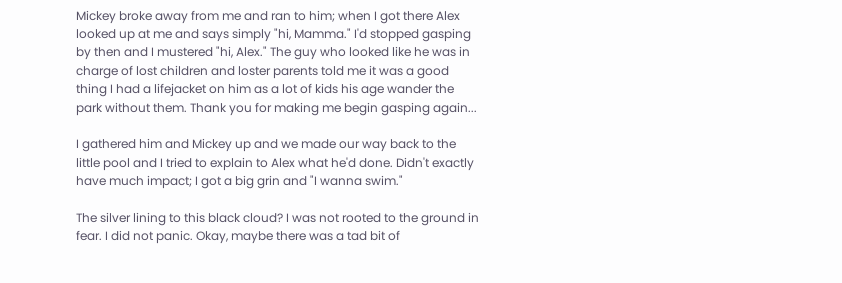Mickey broke away from me and ran to him; when I got there Alex looked up at me and says simply "hi, Mamma." I'd stopped gasping by then and I mustered "hi, Alex." The guy who looked like he was in charge of lost children and loster parents told me it was a good thing I had a lifejacket on him as a lot of kids his age wander the park without them. Thank you for making me begin gasping again...

I gathered him and Mickey up and we made our way back to the little pool and I tried to explain to Alex what he'd done. Didn't exactly have much impact; I got a big grin and "I wanna swim."

The silver lining to this black cloud? I was not rooted to the ground in fear. I did not panic. Okay, maybe there was a tad bit of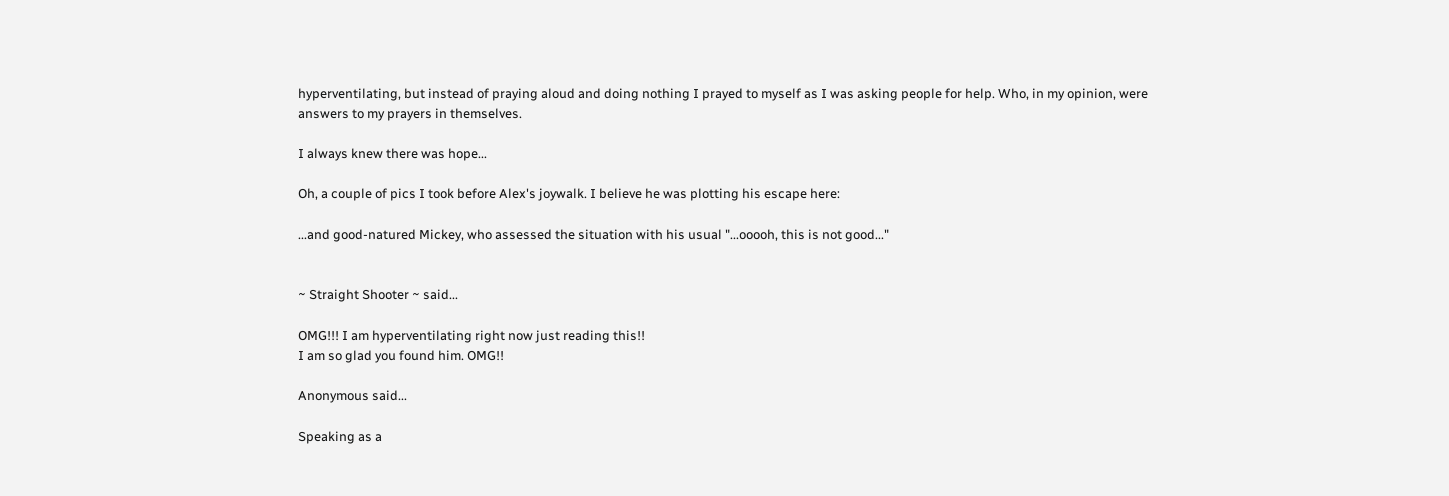hyperventilating, but instead of praying aloud and doing nothing I prayed to myself as I was asking people for help. Who, in my opinion, were answers to my prayers in themselves.

I always knew there was hope...

Oh, a couple of pics I took before Alex's joywalk. I believe he was plotting his escape here:

...and good-natured Mickey, who assessed the situation with his usual "...ooooh, this is not good..."


~ Straight Shooter ~ said...

OMG!!! I am hyperventilating right now just reading this!!
I am so glad you found him. OMG!!

Anonymous said...

Speaking as a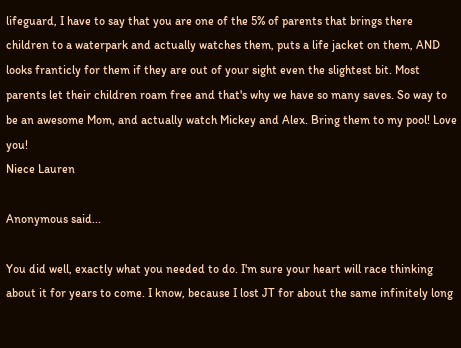lifeguard, I have to say that you are one of the 5% of parents that brings there children to a waterpark and actually watches them, puts a life jacket on them, AND looks franticly for them if they are out of your sight even the slightest bit. Most parents let their children roam free and that's why we have so many saves. So way to be an awesome Mom, and actually watch Mickey and Alex. Bring them to my pool! Love you!
Niece Lauren

Anonymous said...

You did well, exactly what you needed to do. I'm sure your heart will race thinking about it for years to come. I know, because I lost JT for about the same infinitely long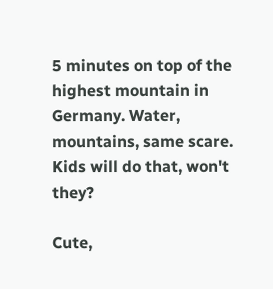5 minutes on top of the highest mountain in Germany. Water, mountains, same scare. Kids will do that, won't they?

Cute,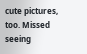cute pictures, too. Missed seeing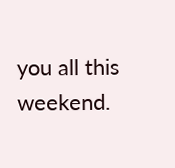you all this weekend.